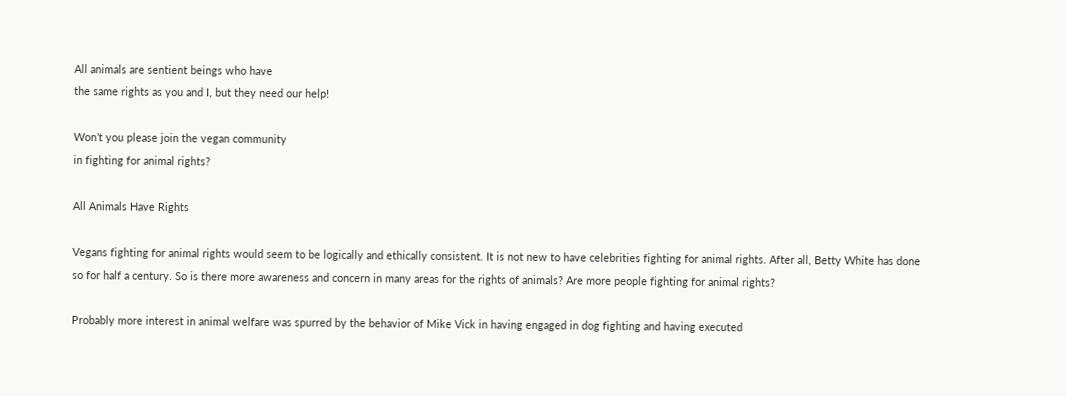All animals are sentient beings who have
the same rights as you and I, but they need our help!

Won’t you please join the vegan community
in fighting for animal rights?

All Animals Have Rights

Vegans fighting for animal rights would seem to be logically and ethically consistent. It is not new to have celebrities fighting for animal rights. After all, Betty White has done so for half a century. So is there more awareness and concern in many areas for the rights of animals? Are more people fighting for animal rights?

Probably more interest in animal welfare was spurred by the behavior of Mike Vick in having engaged in dog fighting and having executed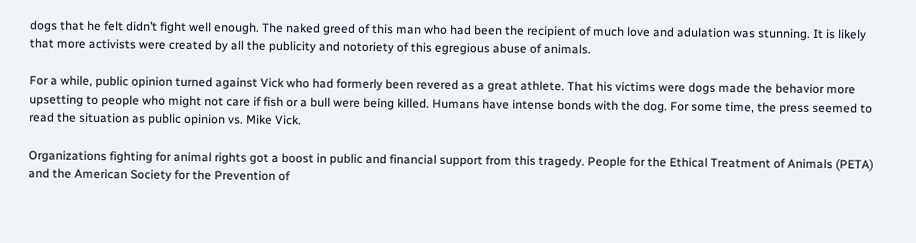dogs that he felt didn’t fight well enough. The naked greed of this man who had been the recipient of much love and adulation was stunning. It is likely that more activists were created by all the publicity and notoriety of this egregious abuse of animals.

For a while, public opinion turned against Vick who had formerly been revered as a great athlete. That his victims were dogs made the behavior more upsetting to people who might not care if fish or a bull were being killed. Humans have intense bonds with the dog. For some time, the press seemed to read the situation as public opinion vs. Mike Vick.

Organizations fighting for animal rights got a boost in public and financial support from this tragedy. People for the Ethical Treatment of Animals (PETA) and the American Society for the Prevention of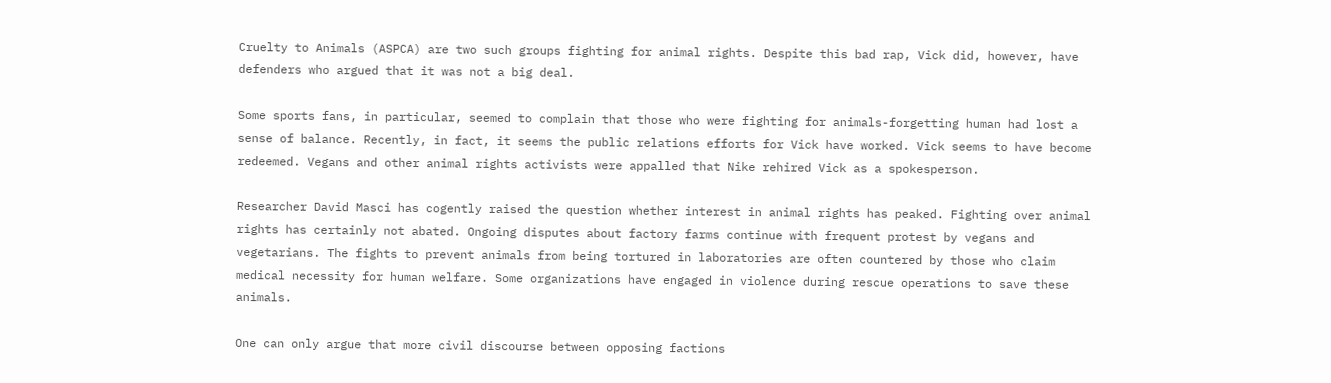Cruelty to Animals (ASPCA) are two such groups fighting for animal rights. Despite this bad rap, Vick did, however, have defenders who argued that it was not a big deal.

Some sports fans, in particular, seemed to complain that those who were fighting for animals-forgetting human had lost a sense of balance. Recently, in fact, it seems the public relations efforts for Vick have worked. Vick seems to have become redeemed. Vegans and other animal rights activists were appalled that Nike rehired Vick as a spokesperson.

Researcher David Masci has cogently raised the question whether interest in animal rights has peaked. Fighting over animal rights has certainly not abated. Ongoing disputes about factory farms continue with frequent protest by vegans and vegetarians. The fights to prevent animals from being tortured in laboratories are often countered by those who claim medical necessity for human welfare. Some organizations have engaged in violence during rescue operations to save these animals.

One can only argue that more civil discourse between opposing factions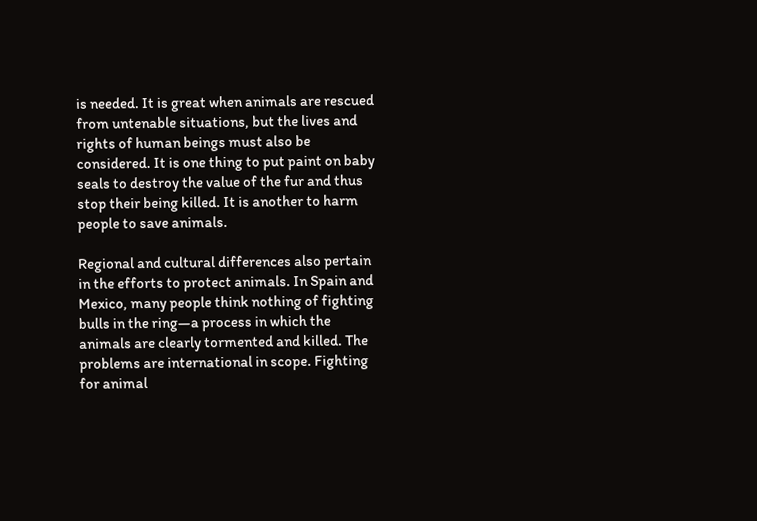is needed. It is great when animals are rescued from untenable situations, but the lives and rights of human beings must also be considered. It is one thing to put paint on baby seals to destroy the value of the fur and thus stop their being killed. It is another to harm people to save animals.

Regional and cultural differences also pertain in the efforts to protect animals. In Spain and Mexico, many people think nothing of fighting bulls in the ring—a process in which the animals are clearly tormented and killed. The problems are international in scope. Fighting for animal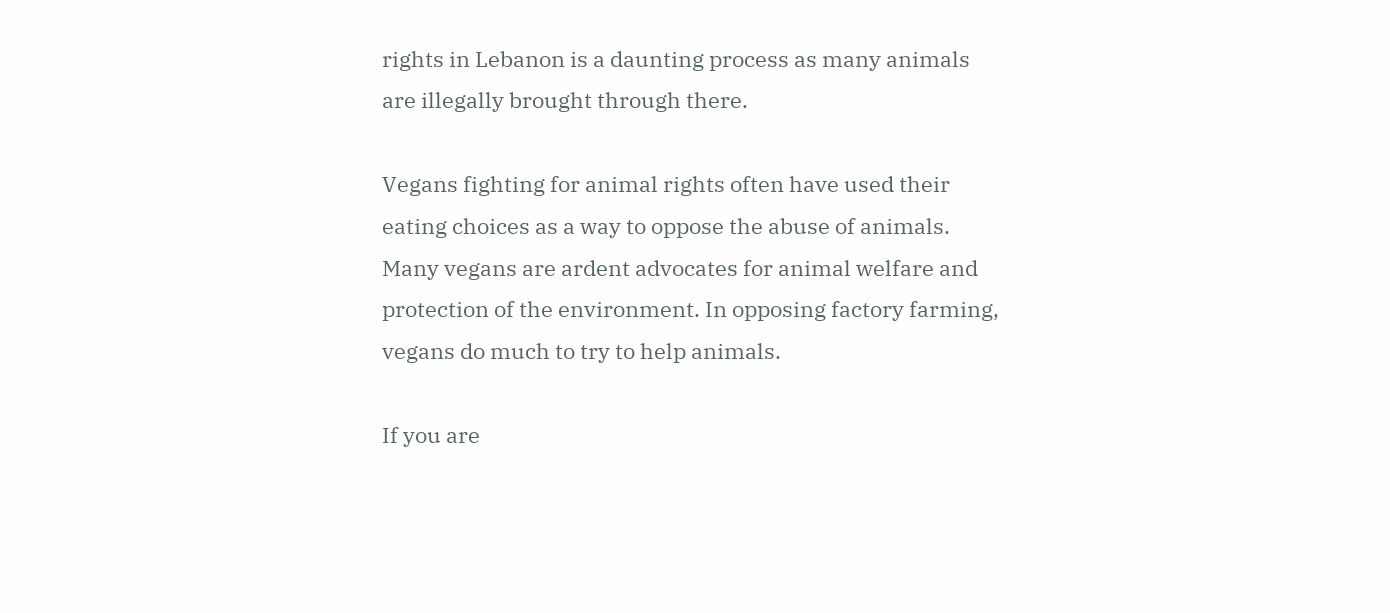rights in Lebanon is a daunting process as many animals are illegally brought through there.

Vegans fighting for animal rights often have used their eating choices as a way to oppose the abuse of animals. Many vegans are ardent advocates for animal welfare and protection of the environment. In opposing factory farming, vegans do much to try to help animals.

If you are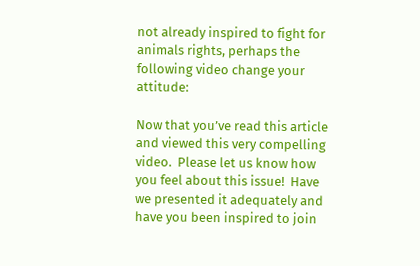not already inspired to fight for animals rights, perhaps the following video change your attitude:

Now that you’ve read this article and viewed this very compelling video.  Please let us know how you feel about this issue!  Have we presented it adequately and have you been inspired to join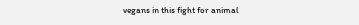vegans in this fight for animal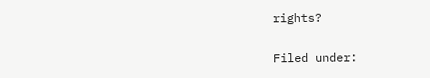rights?

Filed under: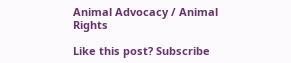Animal Advocacy / Animal Rights

Like this post? Subscribe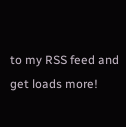to my RSS feed and get loads more!